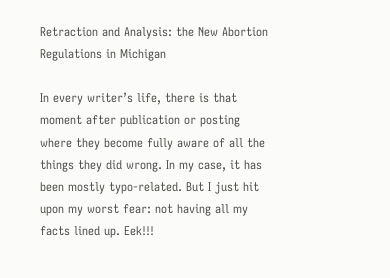Retraction and Analysis: the New Abortion Regulations in Michigan

In every writer’s life, there is that moment after publication or posting where they become fully aware of all the things they did wrong. In my case, it has been mostly typo-related. But I just hit upon my worst fear: not having all my facts lined up. Eek!!!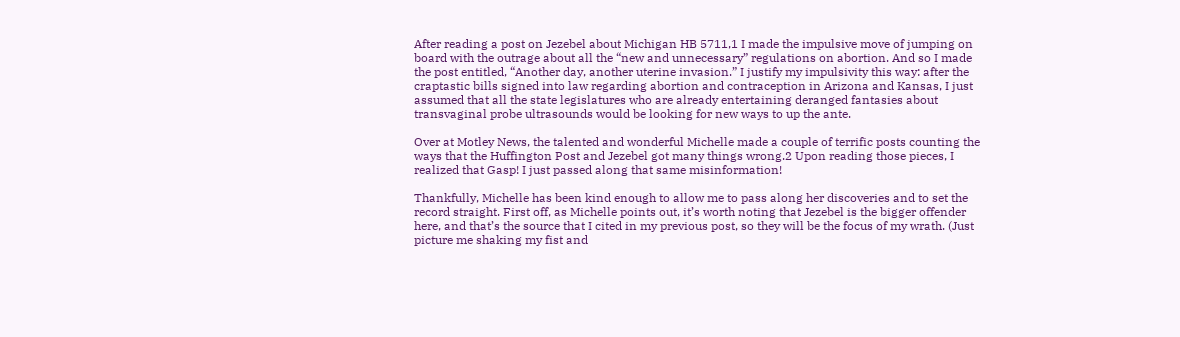After reading a post on Jezebel about Michigan HB 5711,1 I made the impulsive move of jumping on board with the outrage about all the “new and unnecessary” regulations on abortion. And so I made the post entitled, “Another day, another uterine invasion.” I justify my impulsivity this way: after the craptastic bills signed into law regarding abortion and contraception in Arizona and Kansas, I just assumed that all the state legislatures who are already entertaining deranged fantasies about transvaginal probe ultrasounds would be looking for new ways to up the ante.

Over at Motley News, the talented and wonderful Michelle made a couple of terrific posts counting the ways that the Huffington Post and Jezebel got many things wrong.2 Upon reading those pieces, I realized that Gasp! I just passed along that same misinformation!

Thankfully, Michelle has been kind enough to allow me to pass along her discoveries and to set the record straight. First off, as Michelle points out, it’s worth noting that Jezebel is the bigger offender here, and that’s the source that I cited in my previous post, so they will be the focus of my wrath. (Just picture me shaking my fist and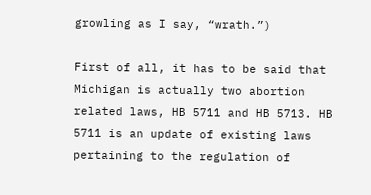growling as I say, “wrath.”)

First of all, it has to be said that Michigan is actually two abortion related laws, HB 5711 and HB 5713. HB 5711 is an update of existing laws pertaining to the regulation of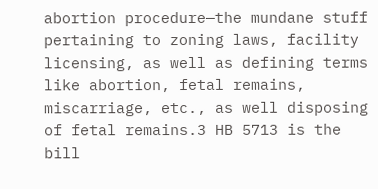abortion procedure—the mundane stuff pertaining to zoning laws, facility licensing, as well as defining terms like abortion, fetal remains, miscarriage, etc., as well disposing of fetal remains.3 HB 5713 is the bill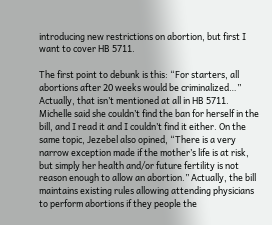introducing new restrictions on abortion, but first I want to cover HB 5711.

The first point to debunk is this: “For starters, all abortions after 20 weeks would be criminalized…” Actually, that isn’t mentioned at all in HB 5711. Michelle said she couldn’t find the ban for herself in the bill, and I read it and I couldn’t find it either. On the same topic, Jezebel also opined, “There is a very narrow exception made if the mother’s life is at risk, but simply her health and/or future fertility is not reason enough to allow an abortion.” Actually, the bill maintains existing rules allowing attending physicians to perform abortions if they people the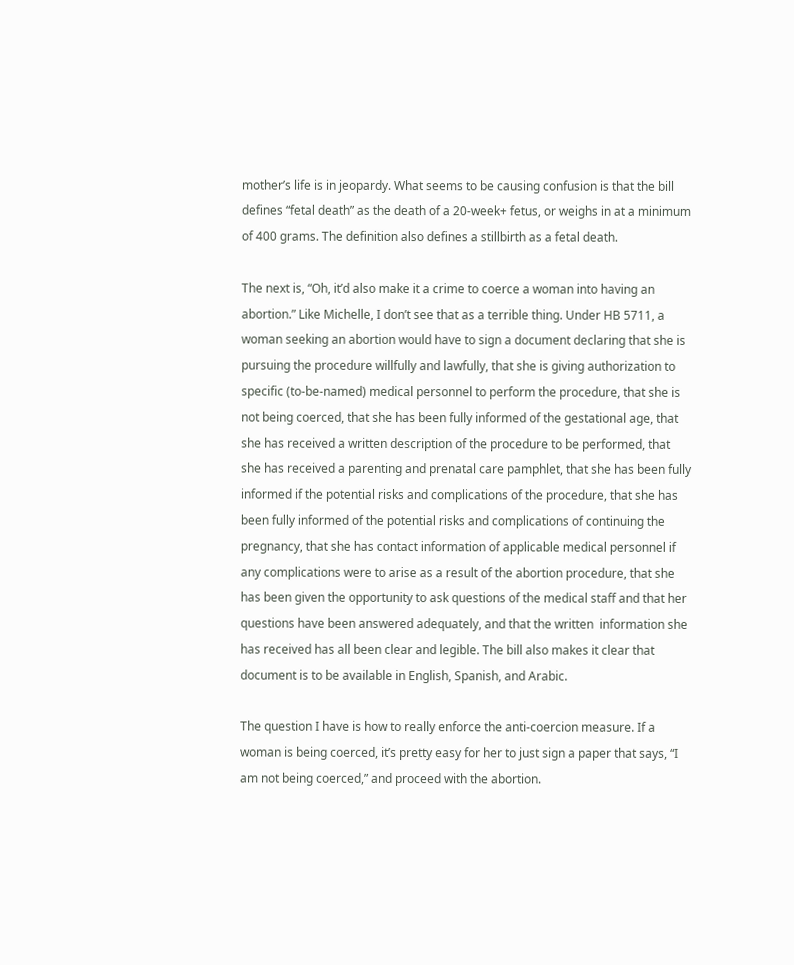mother’s life is in jeopardy. What seems to be causing confusion is that the bill defines “fetal death” as the death of a 20-week+ fetus, or weighs in at a minimum of 400 grams. The definition also defines a stillbirth as a fetal death.

The next is, “Oh, it’d also make it a crime to coerce a woman into having an abortion.” Like Michelle, I don’t see that as a terrible thing. Under HB 5711, a woman seeking an abortion would have to sign a document declaring that she is pursuing the procedure willfully and lawfully, that she is giving authorization to specific (to-be-named) medical personnel to perform the procedure, that she is not being coerced, that she has been fully informed of the gestational age, that she has received a written description of the procedure to be performed, that she has received a parenting and prenatal care pamphlet, that she has been fully informed if the potential risks and complications of the procedure, that she has been fully informed of the potential risks and complications of continuing the pregnancy, that she has contact information of applicable medical personnel if any complications were to arise as a result of the abortion procedure, that she has been given the opportunity to ask questions of the medical staff and that her questions have been answered adequately, and that the written  information she has received has all been clear and legible. The bill also makes it clear that document is to be available in English, Spanish, and Arabic.

The question I have is how to really enforce the anti-coercion measure. If a woman is being coerced, it’s pretty easy for her to just sign a paper that says, “I am not being coerced,” and proceed with the abortion.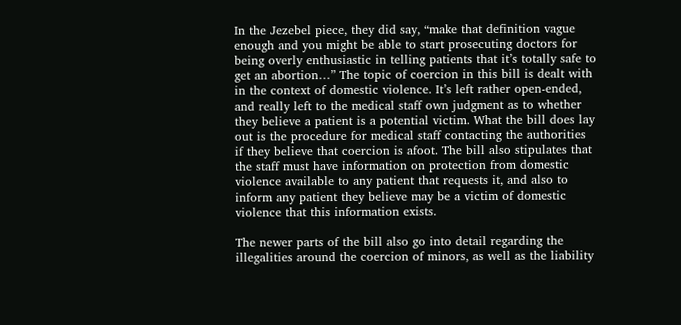In the Jezebel piece, they did say, “make that definition vague enough and you might be able to start prosecuting doctors for being overly enthusiastic in telling patients that it’s totally safe to get an abortion…” The topic of coercion in this bill is dealt with in the context of domestic violence. It’s left rather open-ended, and really left to the medical staff own judgment as to whether they believe a patient is a potential victim. What the bill does lay out is the procedure for medical staff contacting the authorities if they believe that coercion is afoot. The bill also stipulates that the staff must have information on protection from domestic violence available to any patient that requests it, and also to inform any patient they believe may be a victim of domestic violence that this information exists.

The newer parts of the bill also go into detail regarding the illegalities around the coercion of minors, as well as the liability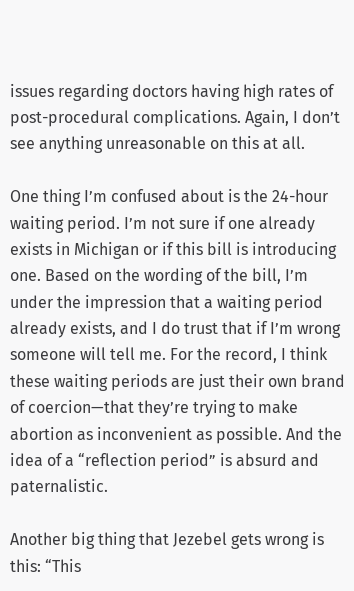issues regarding doctors having high rates of post-procedural complications. Again, I don’t see anything unreasonable on this at all.

One thing I’m confused about is the 24-hour waiting period. I’m not sure if one already exists in Michigan or if this bill is introducing one. Based on the wording of the bill, I’m under the impression that a waiting period already exists, and I do trust that if I’m wrong someone will tell me. For the record, I think these waiting periods are just their own brand of coercion—that they’re trying to make abortion as inconvenient as possible. And the idea of a “reflection period” is absurd and paternalistic.

Another big thing that Jezebel gets wrong is this: “This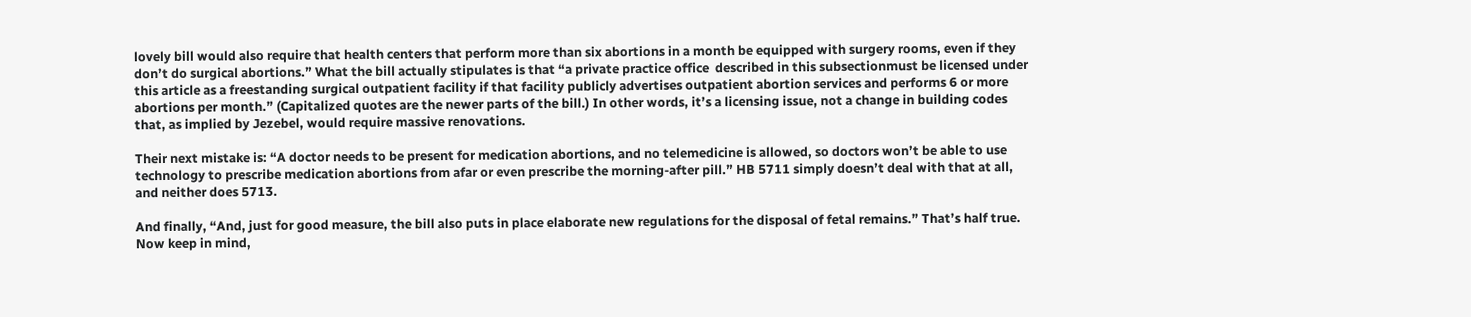lovely bill would also require that health centers that perform more than six abortions in a month be equipped with surgery rooms, even if they don’t do surgical abortions.” What the bill actually stipulates is that “a private practice office  described in this subsectionmust be licensed under this article as a freestanding surgical outpatient facility if that facility publicly advertises outpatient abortion services and performs 6 or more abortions per month.” (Capitalized quotes are the newer parts of the bill.) In other words, it’s a licensing issue, not a change in building codes that, as implied by Jezebel, would require massive renovations.

Their next mistake is: “A doctor needs to be present for medication abortions, and no telemedicine is allowed, so doctors won’t be able to use technology to prescribe medication abortions from afar or even prescribe the morning-after pill.” HB 5711 simply doesn’t deal with that at all, and neither does 5713.

And finally, “And, just for good measure, the bill also puts in place elaborate new regulations for the disposal of fetal remains.” That’s half true. Now keep in mind,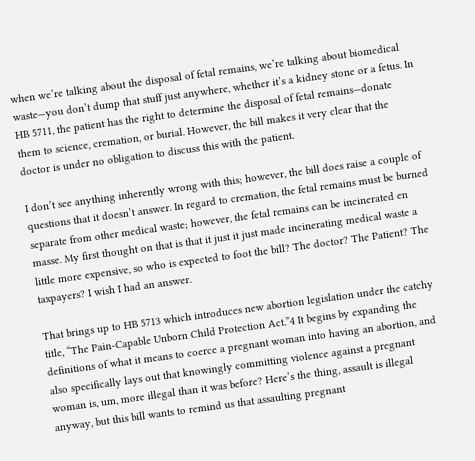when we’re talking about the disposal of fetal remains, we’re talking about biomedical waste—you don’t dump that stuff just anywhere, whether it’s a kidney stone or a fetus. In HB 5711, the patient has the right to determine the disposal of fetal remains—donate them to science, cremation, or burial. However, the bill makes it very clear that the doctor is under no obligation to discuss this with the patient.

I don’t see anything inherently wrong with this; however, the bill does raise a couple of questions that it doesn’t answer. In regard to cremation, the fetal remains must be burned separate from other medical waste; however, the fetal remains can be incinerated en masse. My first thought on that is that it just it just made incinerating medical waste a little more expensive, so who is expected to foot the bill? The doctor? The Patient? The taxpayers? I wish I had an answer.

That brings up to HB 5713 which introduces new abortion legislation under the catchy title, “The Pain-Capable Unborn Child Protection Act.”4 It begins by expanding the definitions of what it means to coerce a pregnant woman into having an abortion, and also specifically lays out that knowingly committing violence against a pregnant woman is, um, more illegal than it was before? Here’s the thing, assault is illegal anyway, but this bill wants to remind us that assaulting pregnant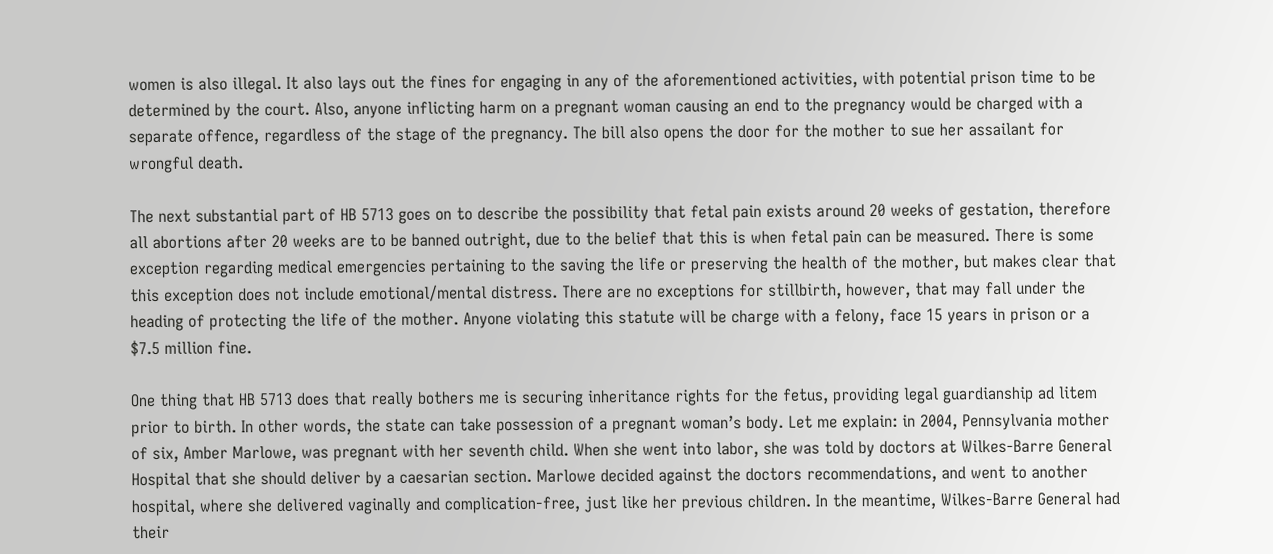women is also illegal. It also lays out the fines for engaging in any of the aforementioned activities, with potential prison time to be determined by the court. Also, anyone inflicting harm on a pregnant woman causing an end to the pregnancy would be charged with a separate offence, regardless of the stage of the pregnancy. The bill also opens the door for the mother to sue her assailant for wrongful death.

The next substantial part of HB 5713 goes on to describe the possibility that fetal pain exists around 20 weeks of gestation, therefore all abortions after 20 weeks are to be banned outright, due to the belief that this is when fetal pain can be measured. There is some exception regarding medical emergencies pertaining to the saving the life or preserving the health of the mother, but makes clear that this exception does not include emotional/mental distress. There are no exceptions for stillbirth, however, that may fall under the heading of protecting the life of the mother. Anyone violating this statute will be charge with a felony, face 15 years in prison or a $7.5 million fine.

One thing that HB 5713 does that really bothers me is securing inheritance rights for the fetus, providing legal guardianship ad litem prior to birth. In other words, the state can take possession of a pregnant woman’s body. Let me explain: in 2004, Pennsylvania mother of six, Amber Marlowe, was pregnant with her seventh child. When she went into labor, she was told by doctors at Wilkes-Barre General Hospital that she should deliver by a caesarian section. Marlowe decided against the doctors recommendations, and went to another hospital, where she delivered vaginally and complication-free, just like her previous children. In the meantime, Wilkes-Barre General had their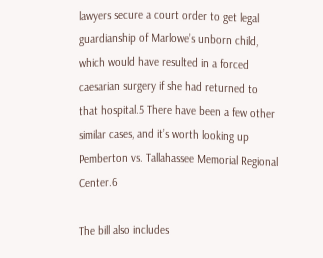lawyers secure a court order to get legal guardianship of Marlowe’s unborn child, which would have resulted in a forced caesarian surgery if she had returned to that hospital.5 There have been a few other similar cases, and it’s worth looking up Pemberton vs. Tallahassee Memorial Regional Center.6

The bill also includes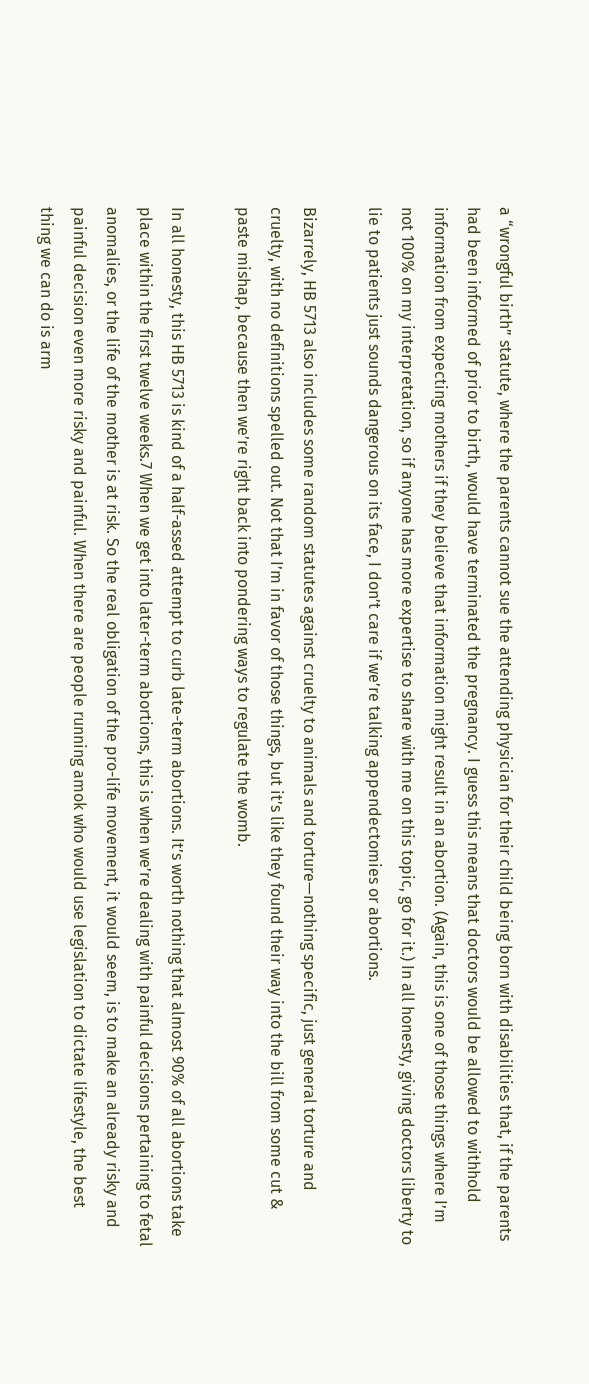a “wrongful birth” statute, where the parents cannot sue the attending physician for their child being born with disabilities that, if the parents had been informed of prior to birth, would have terminated the pregnancy. I guess this means that doctors would be allowed to withhold information from expecting mothers if they believe that information might result in an abortion. (Again, this is one of those things where I’m not 100% on my interpretation, so if anyone has more expertise to share with me on this topic, go for it.) In all honesty, giving doctors liberty to lie to patients just sounds dangerous on its face, I don’t care if we’re talking appendectomies or abortions.

Bizarrely, HB 5713 also includes some random statutes against cruelty to animals and torture—nothing specific, just general torture and cruelty, with no definitions spelled out. Not that I’m in favor of those things, but it’s like they found their way into the bill from some cut & paste mishap, because then we’re right back into pondering ways to regulate the womb.

In all honesty, this HB 5713 is kind of a half-assed attempt to curb late-term abortions. It’s worth nothing that almost 90% of all abortions take place within the first twelve weeks.7 When we get into later-term abortions, this is when we’re dealing with painful decisions pertaining to fetal anomalies, or the life of the mother is at risk. So the real obligation of the pro-life movement, it would seem, is to make an already risky and painful decision even more risky and painful. When there are people running amok who would use legislation to dictate lifestyle, the best thing we can do is arm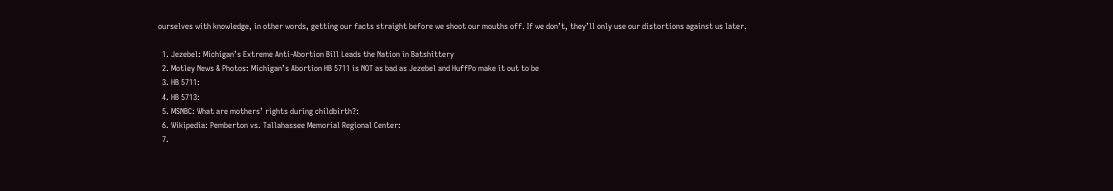ourselves with knowledge, in other words, getting our facts straight before we shoot our mouths off. If we don’t, they’ll only use our distortions against us later.

  1. Jezebel: Michigan’s Extreme Anti-Abortion Bill Leads the Nation in Batshittery
  2. Motley News & Photos: Michigan’s Abortion HB 5711 is NOT as bad as Jezebel and HuffPo make it out to be
  3. HB 5711:
  4. HB 5713:
  5. MSNBC: What are mothers’ rights during childbirth?:
  6. Wikipedia: Pemberton vs. Tallahassee Memorial Regional Center:
  7.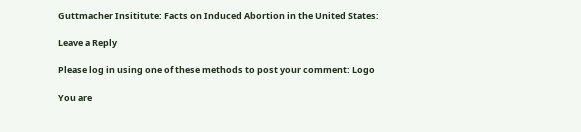Guttmacher Insititute: Facts on Induced Abortion in the United States:

Leave a Reply

Please log in using one of these methods to post your comment: Logo

You are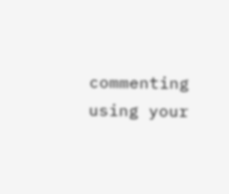commenting using your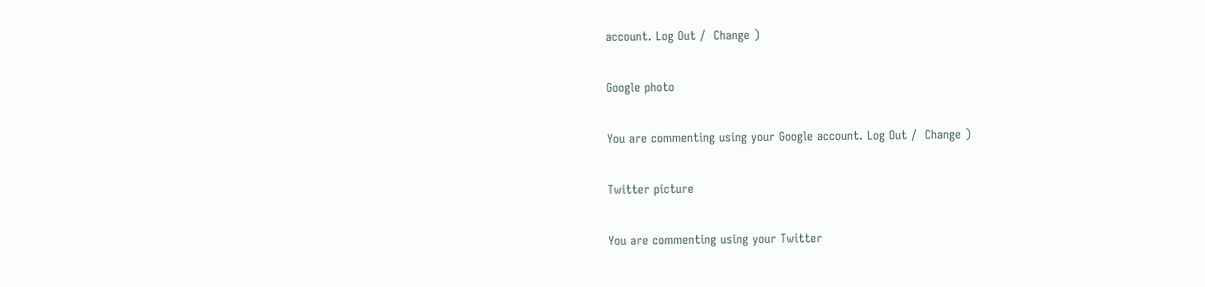account. Log Out /  Change )

Google photo

You are commenting using your Google account. Log Out /  Change )

Twitter picture

You are commenting using your Twitter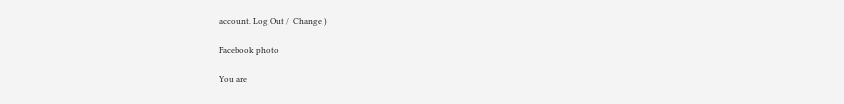account. Log Out /  Change )

Facebook photo

You are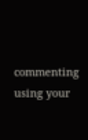commenting using your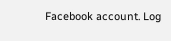Facebook account. Log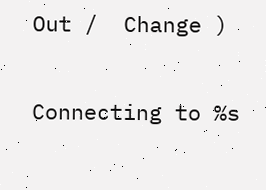Out /  Change )

Connecting to %s